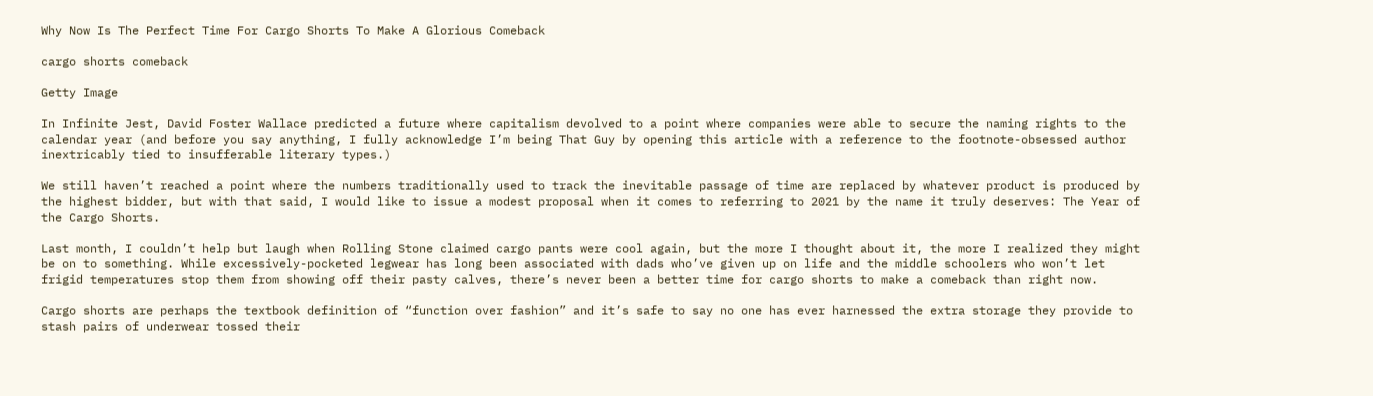Why Now Is The Perfect Time For Cargo Shorts To Make A Glorious Comeback

cargo shorts comeback

Getty Image

In Infinite Jest, David Foster Wallace predicted a future where capitalism devolved to a point where companies were able to secure the naming rights to the calendar year (and before you say anything, I fully acknowledge I’m being That Guy by opening this article with a reference to the footnote-obsessed author inextricably tied to insufferable literary types.)

We still haven’t reached a point where the numbers traditionally used to track the inevitable passage of time are replaced by whatever product is produced by the highest bidder, but with that said, I would like to issue a modest proposal when it comes to referring to 2021 by the name it truly deserves: The Year of the Cargo Shorts.

Last month, I couldn’t help but laugh when Rolling Stone claimed cargo pants were cool again, but the more I thought about it, the more I realized they might be on to something. While excessively-pocketed legwear has long been associated with dads who’ve given up on life and the middle schoolers who won’t let frigid temperatures stop them from showing off their pasty calves, there’s never been a better time for cargo shorts to make a comeback than right now.

Cargo shorts are perhaps the textbook definition of “function over fashion” and it’s safe to say no one has ever harnessed the extra storage they provide to stash pairs of underwear tossed their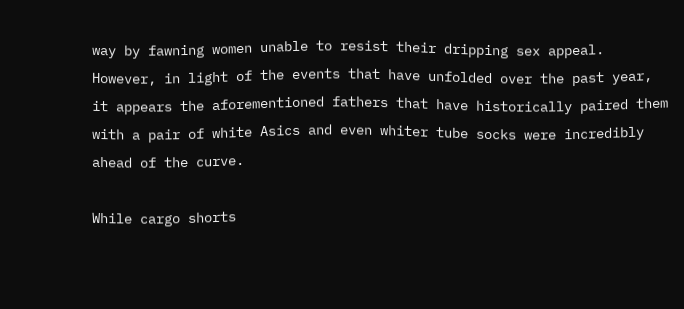way by fawning women unable to resist their dripping sex appeal. However, in light of the events that have unfolded over the past year, it appears the aforementioned fathers that have historically paired them with a pair of white Asics and even whiter tube socks were incredibly ahead of the curve.

While cargo shorts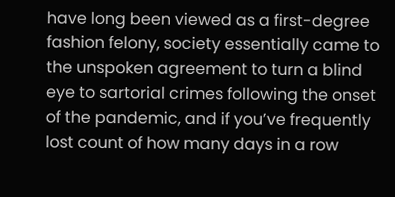have long been viewed as a first-degree fashion felony, society essentially came to the unspoken agreement to turn a blind eye to sartorial crimes following the onset of the pandemic, and if you’ve frequently lost count of how many days in a row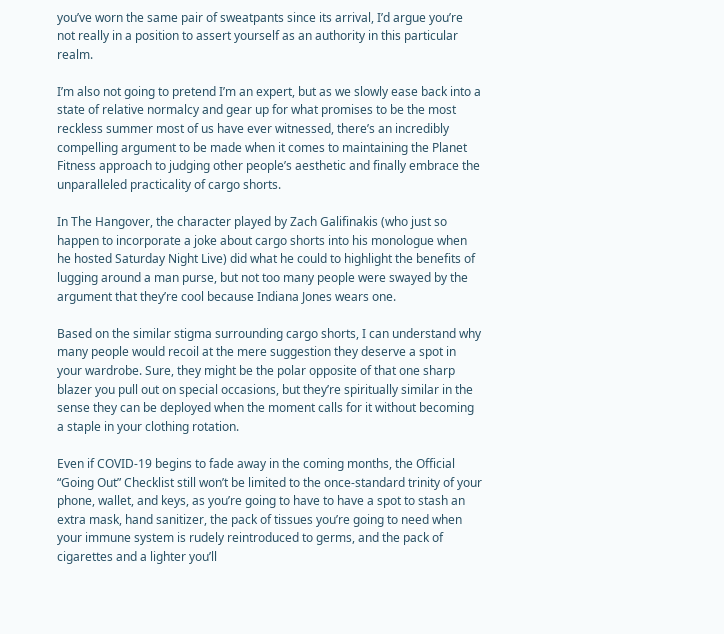you’ve worn the same pair of sweatpants since its arrival, I’d argue you’re not really in a position to assert yourself as an authority in this particular realm.

I’m also not going to pretend I’m an expert, but as we slowly ease back into a state of relative normalcy and gear up for what promises to be the most reckless summer most of us have ever witnessed, there’s an incredibly compelling argument to be made when it comes to maintaining the Planet Fitness approach to judging other people’s aesthetic and finally embrace the unparalleled practicality of cargo shorts.

In The Hangover, the character played by Zach Galifinakis (who just so happen to incorporate a joke about cargo shorts into his monologue when he hosted Saturday Night Live) did what he could to highlight the benefits of lugging around a man purse, but not too many people were swayed by the argument that they’re cool because Indiana Jones wears one.

Based on the similar stigma surrounding cargo shorts, I can understand why many people would recoil at the mere suggestion they deserve a spot in your wardrobe. Sure, they might be the polar opposite of that one sharp blazer you pull out on special occasions, but they’re spiritually similar in the sense they can be deployed when the moment calls for it without becoming a staple in your clothing rotation.

Even if COVID-19 begins to fade away in the coming months, the Official “Going Out” Checklist still won’t be limited to the once-standard trinity of your phone, wallet, and keys, as you’re going to have to have a spot to stash an extra mask, hand sanitizer, the pack of tissues you’re going to need when your immune system is rudely reintroduced to germs, and the pack of cigarettes and a lighter you’ll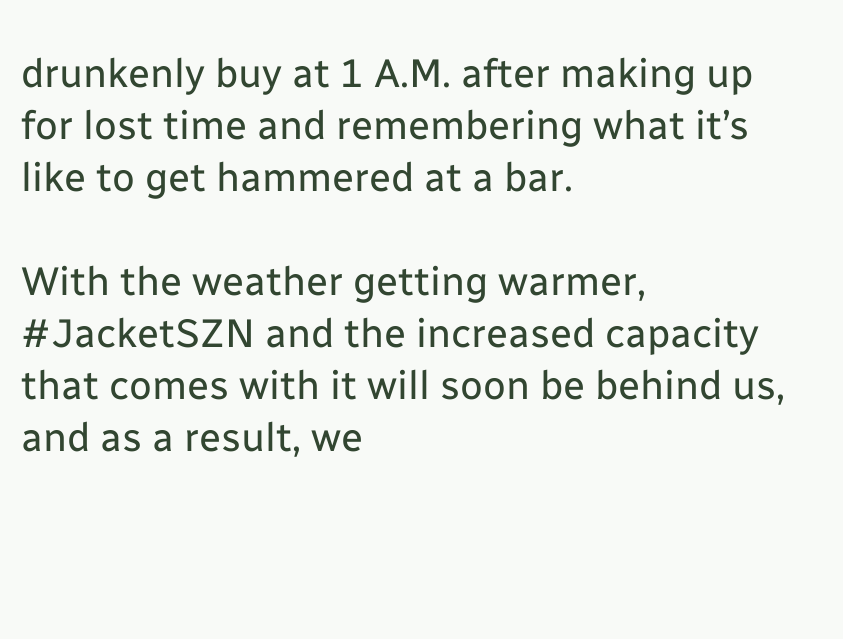drunkenly buy at 1 A.M. after making up for lost time and remembering what it’s like to get hammered at a bar.

With the weather getting warmer, #JacketSZN and the increased capacity that comes with it will soon be behind us, and as a result, we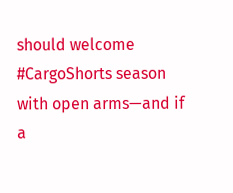should welcome #CargoShorts season with open arms—and if a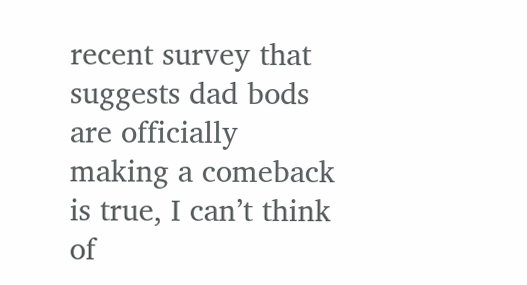recent survey that suggests dad bods are officially making a comeback is true, I can’t think of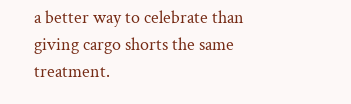a better way to celebrate than giving cargo shorts the same treatment.